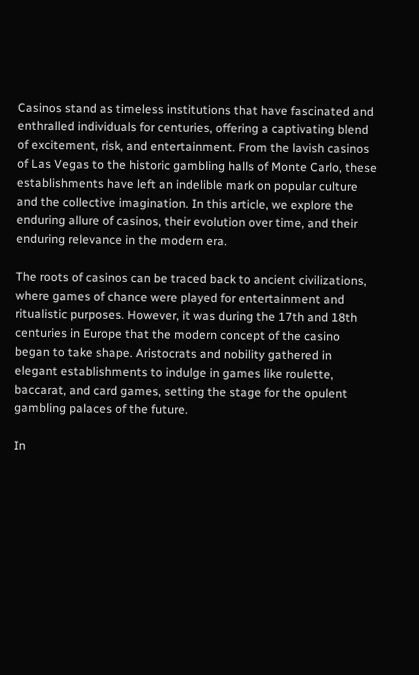Casinos stand as timeless institutions that have fascinated and enthralled individuals for centuries, offering a captivating blend of excitement, risk, and entertainment. From the lavish casinos of Las Vegas to the historic gambling halls of Monte Carlo, these establishments have left an indelible mark on popular culture and the collective imagination. In this article, we explore the enduring allure of casinos, their evolution over time, and their enduring relevance in the modern era.

The roots of casinos can be traced back to ancient civilizations, where games of chance were played for entertainment and ritualistic purposes. However, it was during the 17th and 18th centuries in Europe that the modern concept of the casino began to take shape. Aristocrats and nobility gathered in elegant establishments to indulge in games like roulette, baccarat, and card games, setting the stage for the opulent gambling palaces of the future.

In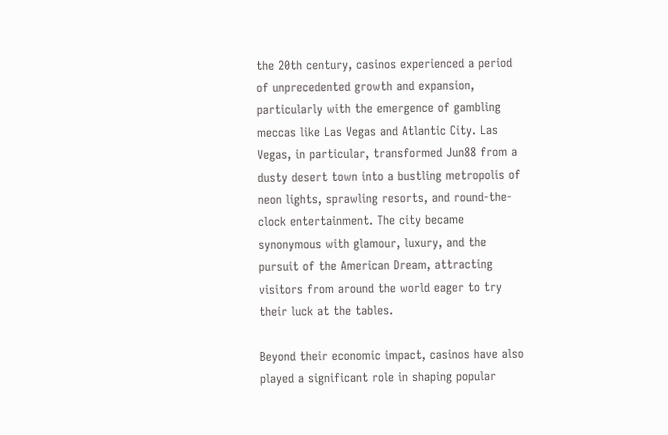the 20th century, casinos experienced a period of unprecedented growth and expansion, particularly with the emergence of gambling meccas like Las Vegas and Atlantic City. Las Vegas, in particular, transformed Jun88 from a dusty desert town into a bustling metropolis of neon lights, sprawling resorts, and round-the-clock entertainment. The city became synonymous with glamour, luxury, and the pursuit of the American Dream, attracting visitors from around the world eager to try their luck at the tables.

Beyond their economic impact, casinos have also played a significant role in shaping popular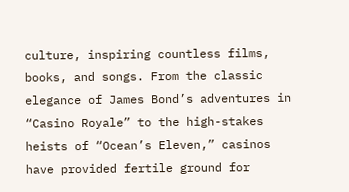culture, inspiring countless films, books, and songs. From the classic elegance of James Bond’s adventures in “Casino Royale” to the high-stakes heists of “Ocean’s Eleven,” casinos have provided fertile ground for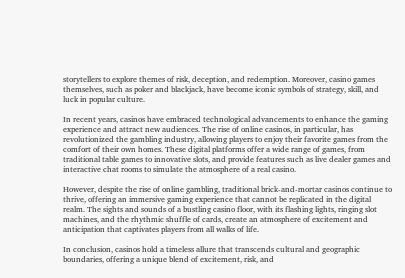storytellers to explore themes of risk, deception, and redemption. Moreover, casino games themselves, such as poker and blackjack, have become iconic symbols of strategy, skill, and luck in popular culture.

In recent years, casinos have embraced technological advancements to enhance the gaming experience and attract new audiences. The rise of online casinos, in particular, has revolutionized the gambling industry, allowing players to enjoy their favorite games from the comfort of their own homes. These digital platforms offer a wide range of games, from traditional table games to innovative slots, and provide features such as live dealer games and interactive chat rooms to simulate the atmosphere of a real casino.

However, despite the rise of online gambling, traditional brick-and-mortar casinos continue to thrive, offering an immersive gaming experience that cannot be replicated in the digital realm. The sights and sounds of a bustling casino floor, with its flashing lights, ringing slot machines, and the rhythmic shuffle of cards, create an atmosphere of excitement and anticipation that captivates players from all walks of life.

In conclusion, casinos hold a timeless allure that transcends cultural and geographic boundaries, offering a unique blend of excitement, risk, and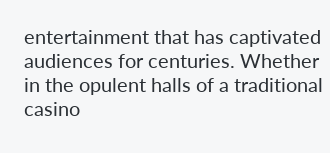entertainment that has captivated audiences for centuries. Whether in the opulent halls of a traditional casino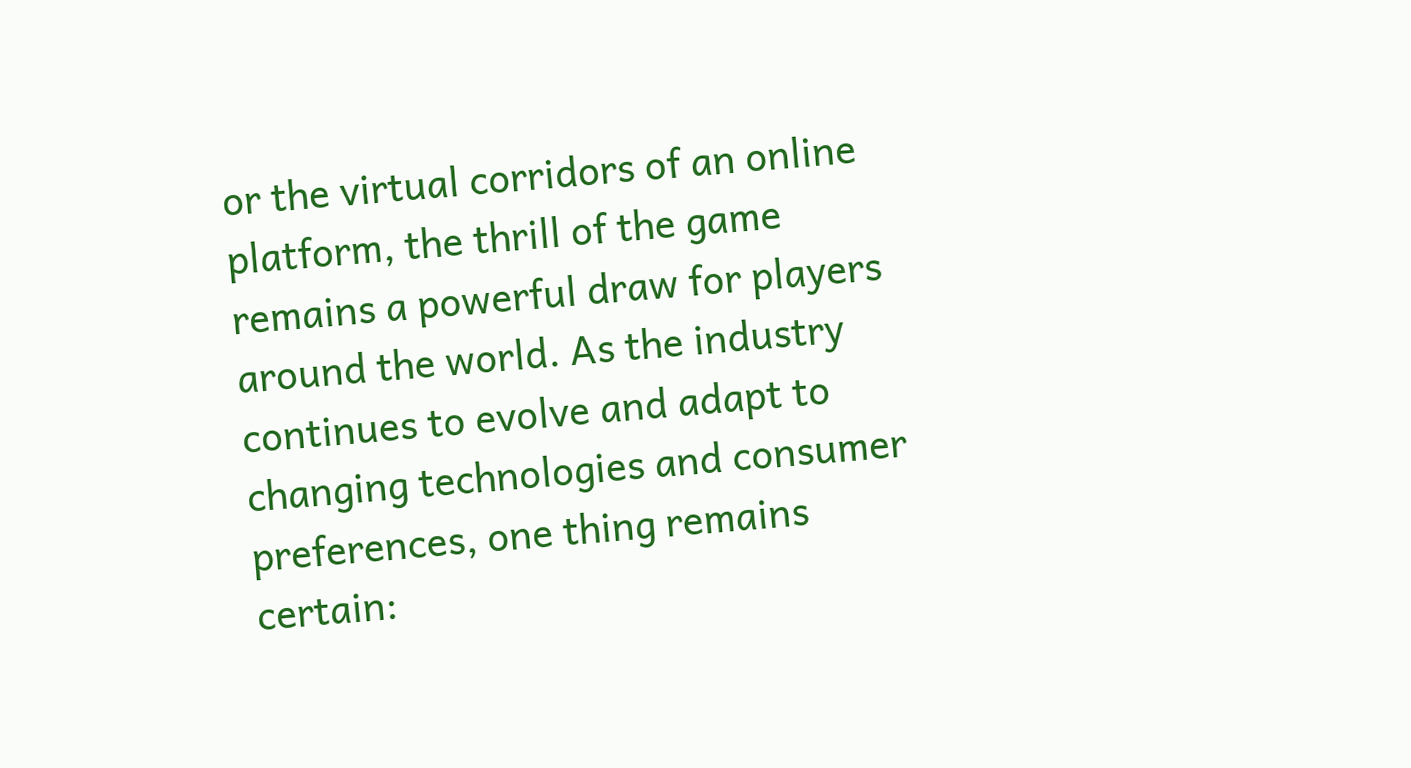or the virtual corridors of an online platform, the thrill of the game remains a powerful draw for players around the world. As the industry continues to evolve and adapt to changing technologies and consumer preferences, one thing remains certain: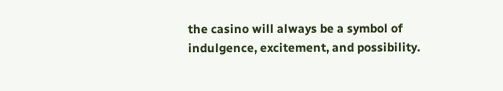the casino will always be a symbol of indulgence, excitement, and possibility.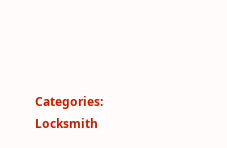Categories: Locksmith